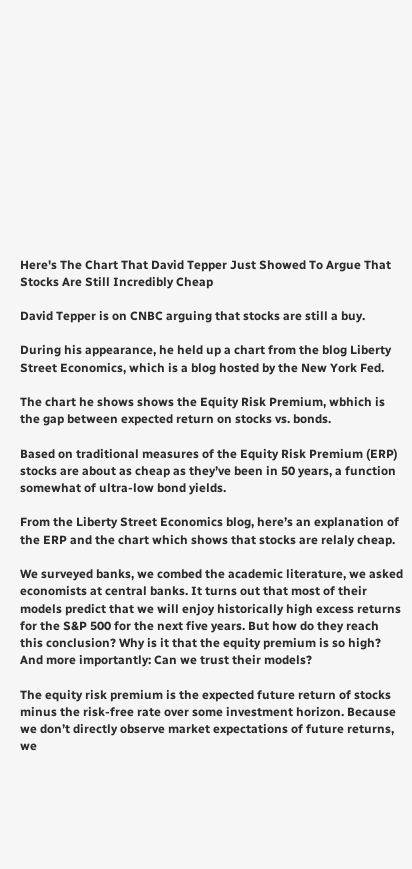Here's The Chart That David Tepper Just Showed To Argue That Stocks Are Still Incredibly Cheap

David Tepper is on CNBC arguing that stocks are still a buy.

During his appearance, he held up a chart from the blog Liberty Street Economics, which is a blog hosted by the New York Fed.

The chart he shows shows the Equity Risk Premium, wbhich is the gap between expected return on stocks vs. bonds.

Based on traditional measures of the Equity Risk Premium (ERP) stocks are about as cheap as they’ve been in 50 years, a function somewhat of ultra-low bond yields.

From the Liberty Street Economics blog, here’s an explanation of the ERP and the chart which shows that stocks are relaly cheap.

We surveyed banks, we combed the academic literature, we asked economists at central banks. It turns out that most of their models predict that we will enjoy historically high excess returns for the S&P 500 for the next five years. But how do they reach this conclusion? Why is it that the equity premium is so high? And more importantly: Can we trust their models?

The equity risk premium is the expected future return of stocks minus the risk-free rate over some investment horizon. Because we don’t directly observe market expectations of future returns, we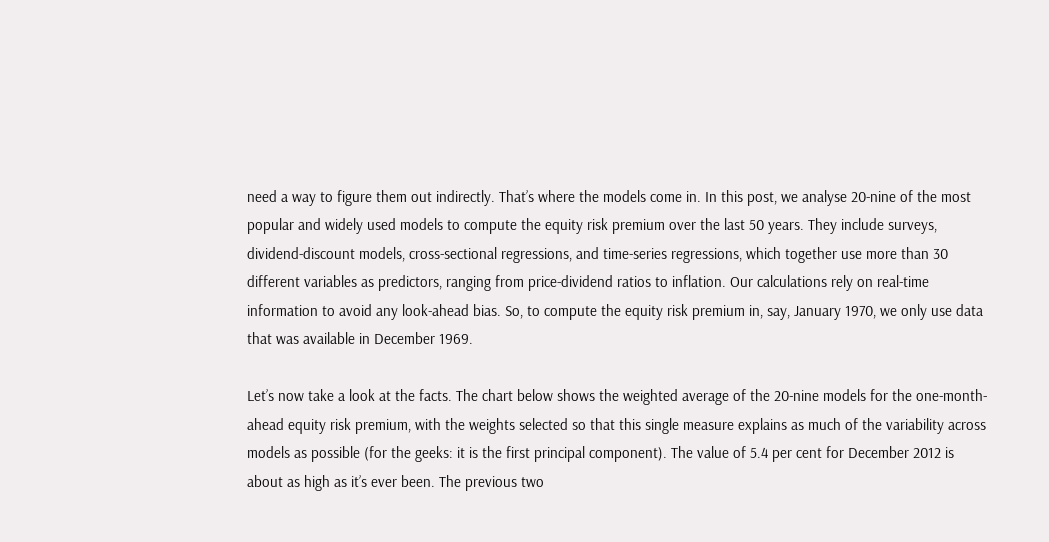need a way to figure them out indirectly. That’s where the models come in. In this post, we analyse 20-nine of the most popular and widely used models to compute the equity risk premium over the last 50 years. They include surveys, dividend-discount models, cross-sectional regressions, and time-series regressions, which together use more than 30 different variables as predictors, ranging from price-dividend ratios to inflation. Our calculations rely on real-time information to avoid any look-ahead bias. So, to compute the equity risk premium in, say, January 1970, we only use data that was available in December 1969.

Let’s now take a look at the facts. The chart below shows the weighted average of the 20-nine models for the one-month-ahead equity risk premium, with the weights selected so that this single measure explains as much of the variability across models as possible (for the geeks: it is the first principal component). The value of 5.4 per cent for December 2012 is about as high as it’s ever been. The previous two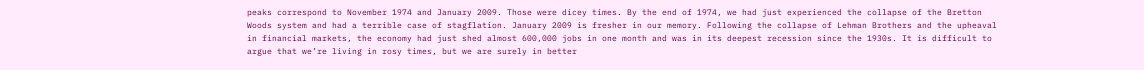peaks correspond to November 1974 and January 2009. Those were dicey times. By the end of 1974, we had just experienced the collapse of the Bretton Woods system and had a terrible case of stagflation. January 2009 is fresher in our memory. Following the collapse of Lehman Brothers and the upheaval in financial markets, the economy had just shed almost 600,000 jobs in one month and was in its deepest recession since the 1930s. It is difficult to argue that we’re living in rosy times, but we are surely in better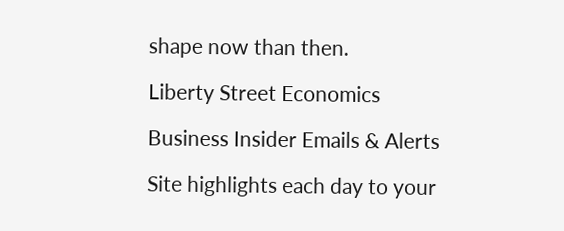shape now than then.

Liberty Street Economics

Business Insider Emails & Alerts

Site highlights each day to your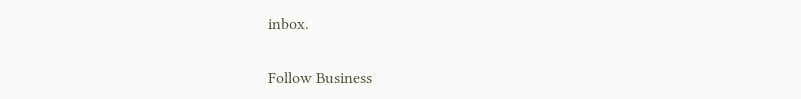inbox.

Follow Business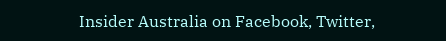Insider Australia on Facebook, Twitter,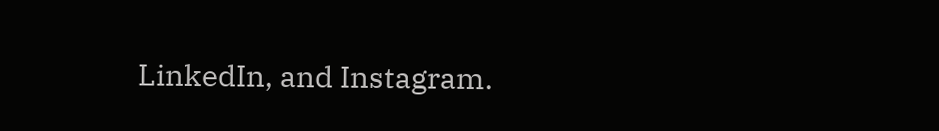LinkedIn, and Instagram.